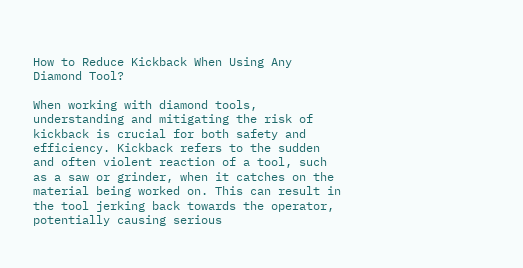How to Reduce Kickback When Using Any Diamond Tool?

When working with diamond tools, understanding and mitigating the risk of kickback is crucial for both safety and efficiency. Kickback refers to the sudden and often violent reaction of a tool, such as a saw or grinder, when it catches on the material being worked on. This can result in the tool jerking back towards the operator, potentially causing serious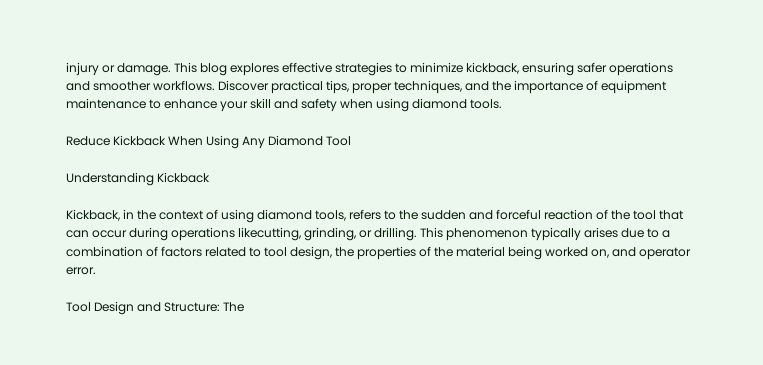injury or damage. This blog explores effective strategies to minimize kickback, ensuring safer operations and smoother workflows. Discover practical tips, proper techniques, and the importance of equipment maintenance to enhance your skill and safety when using diamond tools.

Reduce Kickback When Using Any Diamond Tool

Understanding Kickback

Kickback, in the context of using diamond tools, refers to the sudden and forceful reaction of the tool that can occur during operations likecutting, grinding, or drilling. This phenomenon typically arises due to a combination of factors related to tool design, the properties of the material being worked on, and operator error.

Tool Design and Structure: The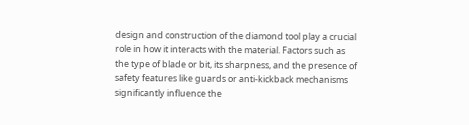design and construction of the diamond tool play a crucial role in how it interacts with the material. Factors such as the type of blade or bit, its sharpness, and the presence of safety features like guards or anti-kickback mechanisms significantly influence the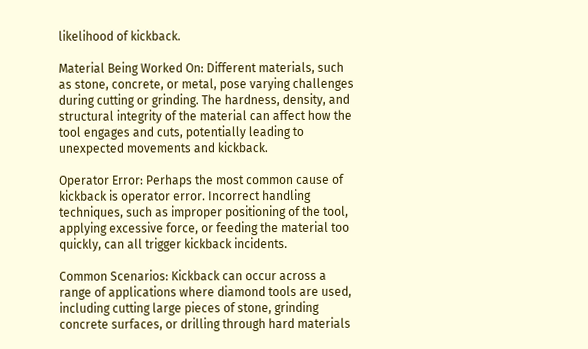likelihood of kickback.

Material Being Worked On: Different materials, such as stone, concrete, or metal, pose varying challenges during cutting or grinding. The hardness, density, and structural integrity of the material can affect how the tool engages and cuts, potentially leading to unexpected movements and kickback.

Operator Error: Perhaps the most common cause of kickback is operator error. Incorrect handling techniques, such as improper positioning of the tool, applying excessive force, or feeding the material too quickly, can all trigger kickback incidents.

Common Scenarios: Kickback can occur across a range of applications where diamond tools are used, including cutting large pieces of stone, grinding concrete surfaces, or drilling through hard materials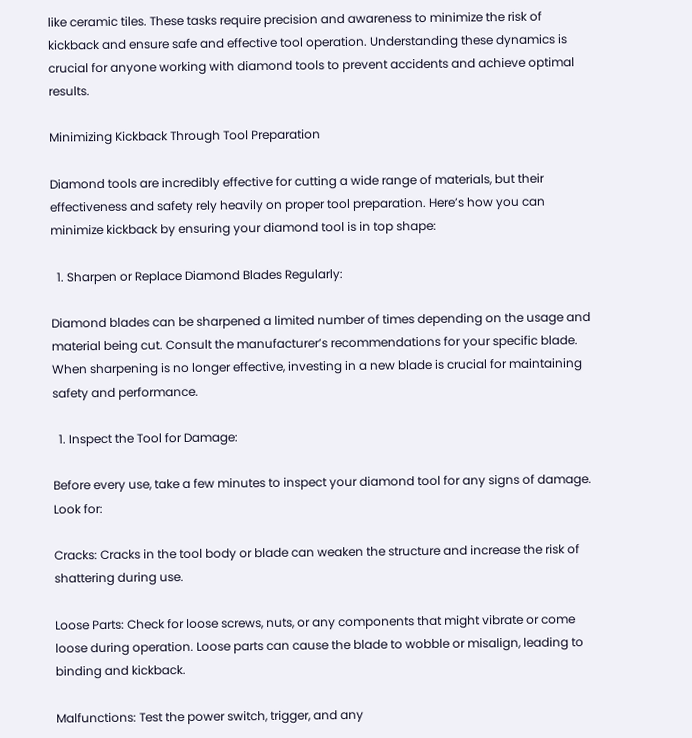like ceramic tiles. These tasks require precision and awareness to minimize the risk of kickback and ensure safe and effective tool operation. Understanding these dynamics is crucial for anyone working with diamond tools to prevent accidents and achieve optimal results.

Minimizing Kickback Through Tool Preparation

Diamond tools are incredibly effective for cutting a wide range of materials, but their effectiveness and safety rely heavily on proper tool preparation. Here’s how you can minimize kickback by ensuring your diamond tool is in top shape:

  1. Sharpen or Replace Diamond Blades Regularly:

Diamond blades can be sharpened a limited number of times depending on the usage and material being cut. Consult the manufacturer’s recommendations for your specific blade. When sharpening is no longer effective, investing in a new blade is crucial for maintaining safety and performance.

  1. Inspect the Tool for Damage:

Before every use, take a few minutes to inspect your diamond tool for any signs of damage. Look for:

Cracks: Cracks in the tool body or blade can weaken the structure and increase the risk of shattering during use.

Loose Parts: Check for loose screws, nuts, or any components that might vibrate or come loose during operation. Loose parts can cause the blade to wobble or misalign, leading to binding and kickback.

Malfunctions: Test the power switch, trigger, and any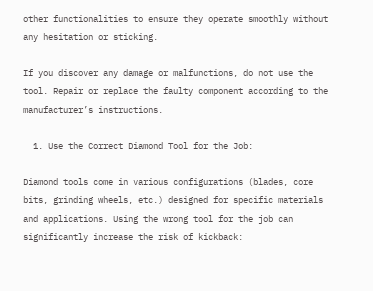other functionalities to ensure they operate smoothly without any hesitation or sticking.

If you discover any damage or malfunctions, do not use the tool. Repair or replace the faulty component according to the manufacturer’s instructions.

  1. Use the Correct Diamond Tool for the Job:

Diamond tools come in various configurations (blades, core bits, grinding wheels, etc.) designed for specific materials and applications. Using the wrong tool for the job can significantly increase the risk of kickback: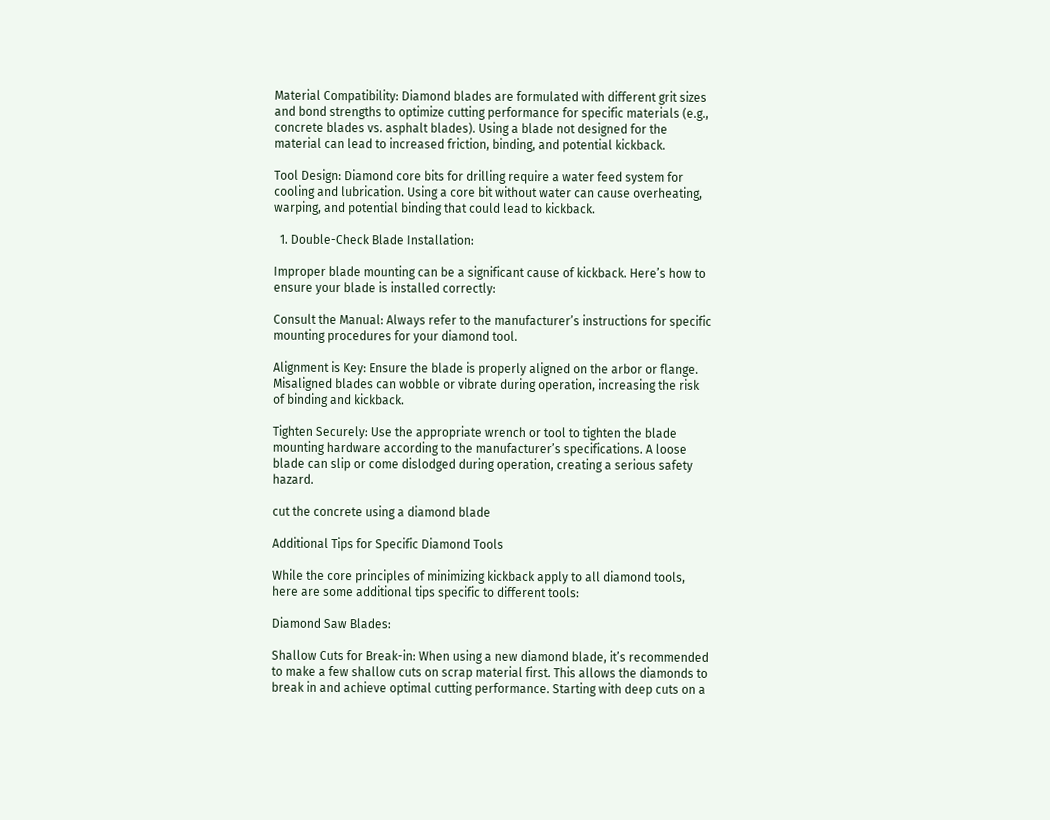Material Compatibility: Diamond blades are formulated with different grit sizes and bond strengths to optimize cutting performance for specific materials (e.g., concrete blades vs. asphalt blades). Using a blade not designed for the material can lead to increased friction, binding, and potential kickback.

Tool Design: Diamond core bits for drilling require a water feed system for cooling and lubrication. Using a core bit without water can cause overheating, warping, and potential binding that could lead to kickback.

  1. Double-Check Blade Installation:

Improper blade mounting can be a significant cause of kickback. Here’s how to ensure your blade is installed correctly:

Consult the Manual: Always refer to the manufacturer’s instructions for specific mounting procedures for your diamond tool.

Alignment is Key: Ensure the blade is properly aligned on the arbor or flange. Misaligned blades can wobble or vibrate during operation, increasing the risk of binding and kickback.

Tighten Securely: Use the appropriate wrench or tool to tighten the blade mounting hardware according to the manufacturer’s specifications. A loose blade can slip or come dislodged during operation, creating a serious safety hazard.

cut the concrete using a diamond blade

Additional Tips for Specific Diamond Tools

While the core principles of minimizing kickback apply to all diamond tools, here are some additional tips specific to different tools:

Diamond Saw Blades:

Shallow Cuts for Break-in: When using a new diamond blade, it’s recommended to make a few shallow cuts on scrap material first. This allows the diamonds to break in and achieve optimal cutting performance. Starting with deep cuts on a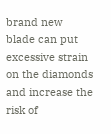brand new blade can put excessive strain on the diamonds and increase the risk of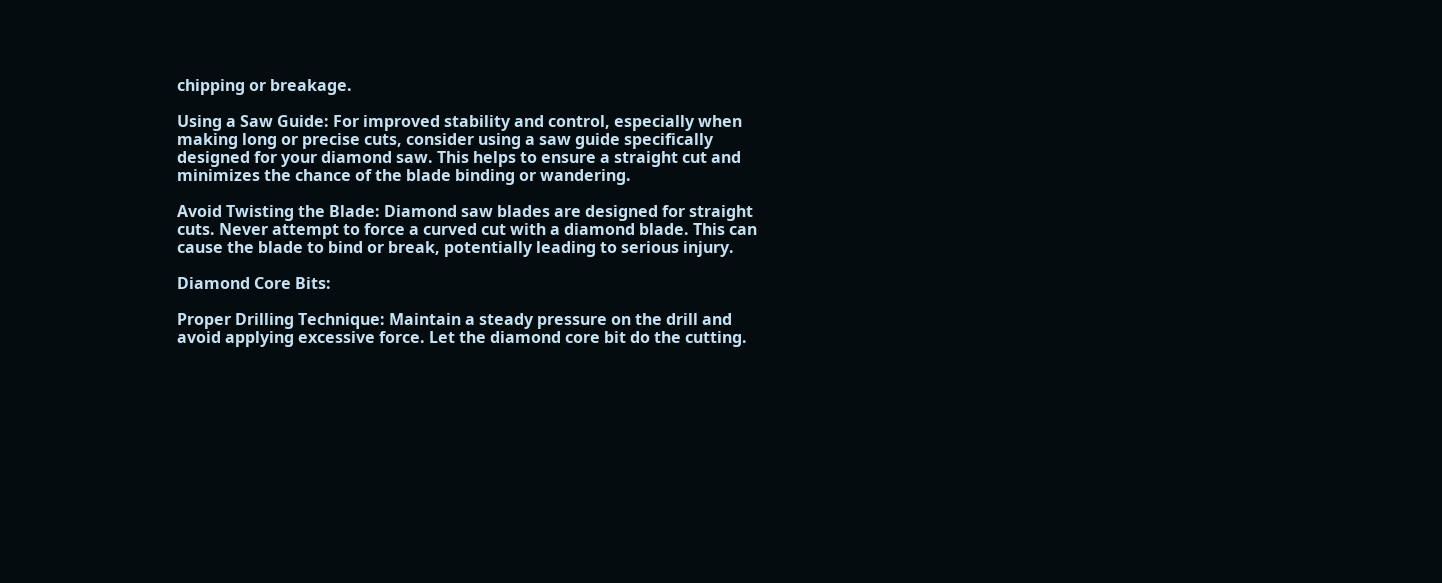chipping or breakage.

Using a Saw Guide: For improved stability and control, especially when making long or precise cuts, consider using a saw guide specifically designed for your diamond saw. This helps to ensure a straight cut and minimizes the chance of the blade binding or wandering.

Avoid Twisting the Blade: Diamond saw blades are designed for straight cuts. Never attempt to force a curved cut with a diamond blade. This can cause the blade to bind or break, potentially leading to serious injury.

Diamond Core Bits:

Proper Drilling Technique: Maintain a steady pressure on the drill and avoid applying excessive force. Let the diamond core bit do the cutting.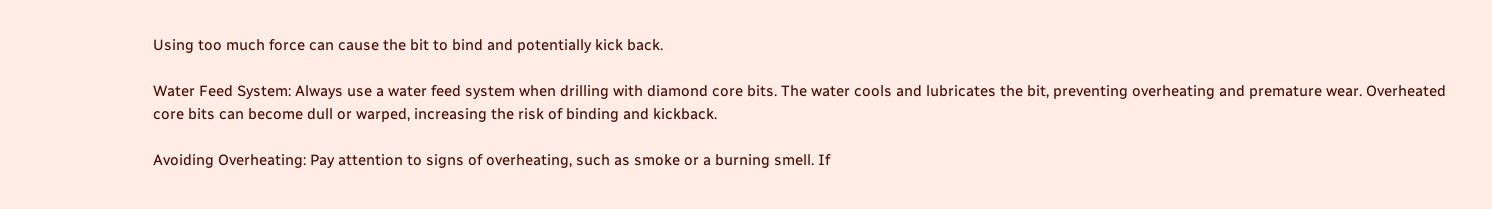Using too much force can cause the bit to bind and potentially kick back.

Water Feed System: Always use a water feed system when drilling with diamond core bits. The water cools and lubricates the bit, preventing overheating and premature wear. Overheated core bits can become dull or warped, increasing the risk of binding and kickback.

Avoiding Overheating: Pay attention to signs of overheating, such as smoke or a burning smell. If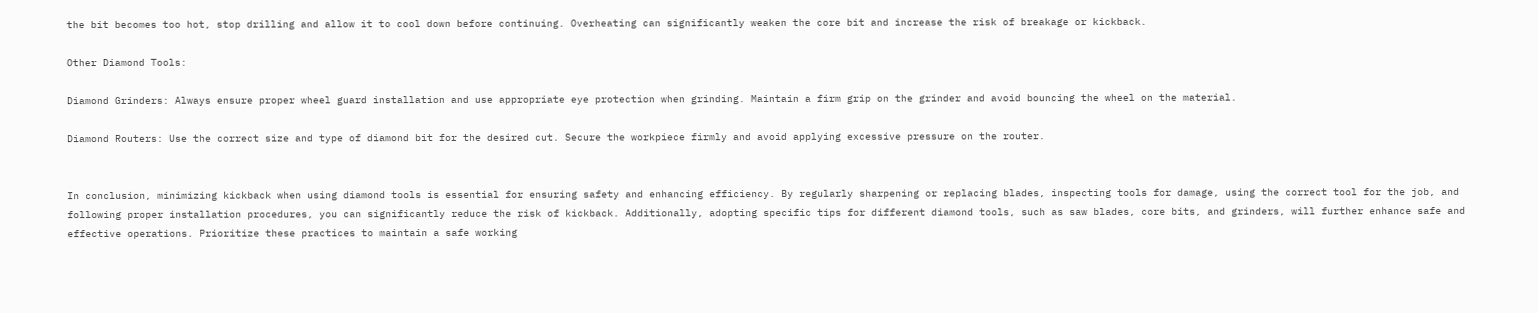the bit becomes too hot, stop drilling and allow it to cool down before continuing. Overheating can significantly weaken the core bit and increase the risk of breakage or kickback.

Other Diamond Tools:

Diamond Grinders: Always ensure proper wheel guard installation and use appropriate eye protection when grinding. Maintain a firm grip on the grinder and avoid bouncing the wheel on the material.

Diamond Routers: Use the correct size and type of diamond bit for the desired cut. Secure the workpiece firmly and avoid applying excessive pressure on the router.


In conclusion, minimizing kickback when using diamond tools is essential for ensuring safety and enhancing efficiency. By regularly sharpening or replacing blades, inspecting tools for damage, using the correct tool for the job, and following proper installation procedures, you can significantly reduce the risk of kickback. Additionally, adopting specific tips for different diamond tools, such as saw blades, core bits, and grinders, will further enhance safe and effective operations. Prioritize these practices to maintain a safe working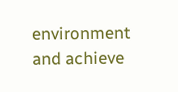environment and achieve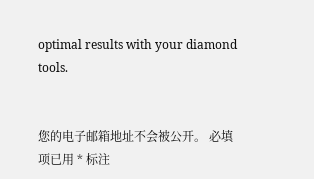optimal results with your diamond tools.


您的电子邮箱地址不会被公开。 必填项已用 * 标注